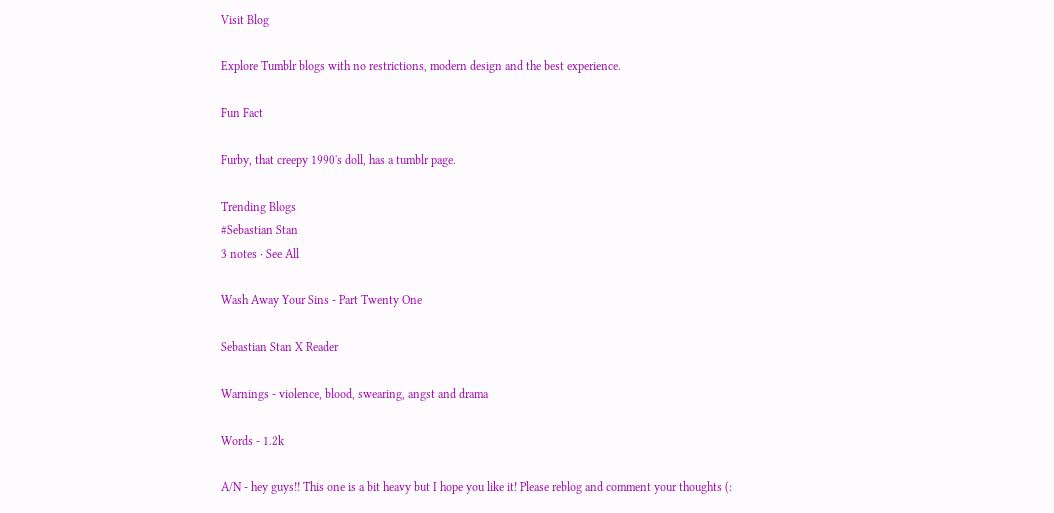Visit Blog

Explore Tumblr blogs with no restrictions, modern design and the best experience.

Fun Fact

Furby, that creepy 1990's doll, has a tumblr page.

Trending Blogs
#Sebastian Stan
3 notes · See All

Wash Away Your Sins - Part Twenty One

Sebastian Stan X Reader

Warnings - violence, blood, swearing, angst and drama

Words - 1.2k

A/N - hey guys!! This one is a bit heavy but I hope you like it! Please reblog and comment your thoughts (: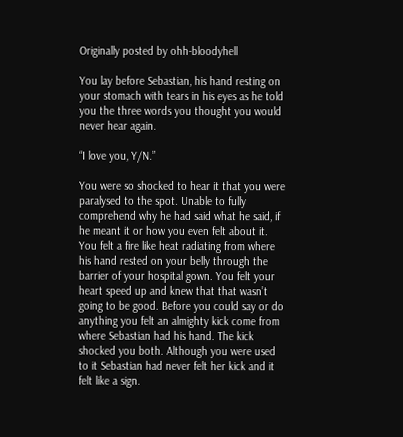Originally posted by ohh-bloodyhell

You lay before Sebastian, his hand resting on your stomach with tears in his eyes as he told you the three words you thought you would never hear again.

“I love you, Y/N.”

You were so shocked to hear it that you were paralysed to the spot. Unable to fully comprehend why he had said what he said, if he meant it or how you even felt about it. You felt a fire like heat radiating from where his hand rested on your belly through the barrier of your hospital gown. You felt your heart speed up and knew that that wasn’t going to be good. Before you could say or do anything you felt an almighty kick come from where Sebastian had his hand. The kick shocked you both. Although you were used to it Sebastian had never felt her kick and it felt like a sign.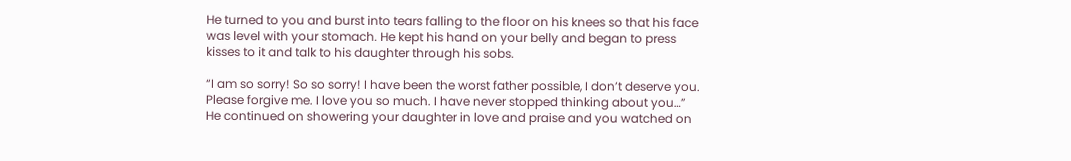He turned to you and burst into tears falling to the floor on his knees so that his face was level with your stomach. He kept his hand on your belly and began to press kisses to it and talk to his daughter through his sobs.

“I am so sorry! So so sorry! I have been the worst father possible, I don’t deserve you. Please forgive me. I love you so much. I have never stopped thinking about you…” He continued on showering your daughter in love and praise and you watched on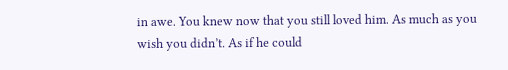in awe. You knew now that you still loved him. As much as you wish you didn’t. As if he could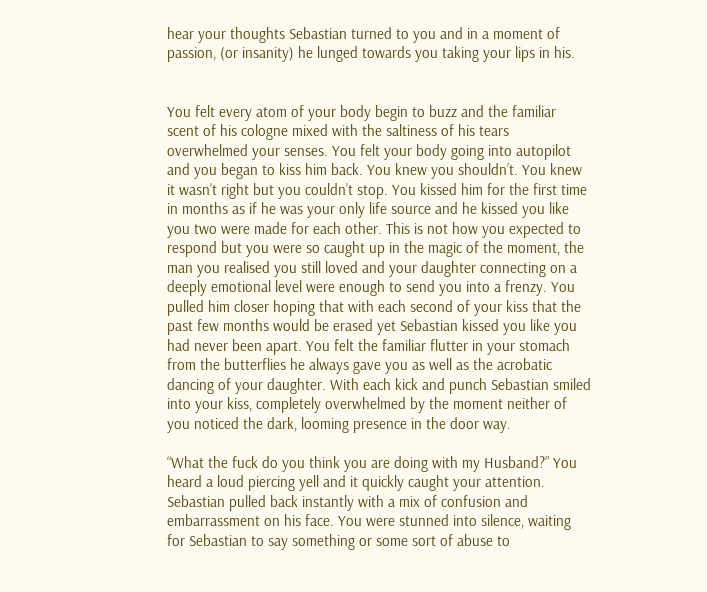hear your thoughts Sebastian turned to you and in a moment of passion, (or insanity) he lunged towards you taking your lips in his.


You felt every atom of your body begin to buzz and the familiar scent of his cologne mixed with the saltiness of his tears overwhelmed your senses. You felt your body going into autopilot and you began to kiss him back. You knew you shouldn’t. You knew it wasn’t right but you couldn’t stop. You kissed him for the first time in months as if he was your only life source and he kissed you like you two were made for each other. This is not how you expected to respond but you were so caught up in the magic of the moment, the man you realised you still loved and your daughter connecting on a deeply emotional level were enough to send you into a frenzy. You pulled him closer hoping that with each second of your kiss that the past few months would be erased yet Sebastian kissed you like you had never been apart. You felt the familiar flutter in your stomach from the butterflies he always gave you as well as the acrobatic dancing of your daughter. With each kick and punch Sebastian smiled into your kiss, completely overwhelmed by the moment neither of you noticed the dark, looming presence in the door way.

“What the fuck do you think you are doing with my Husband?” You heard a loud piercing yell and it quickly caught your attention. Sebastian pulled back instantly with a mix of confusion and embarrassment on his face. You were stunned into silence, waiting for Sebastian to say something or some sort of abuse to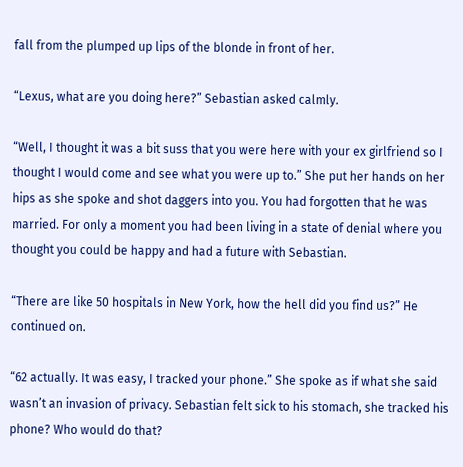fall from the plumped up lips of the blonde in front of her.

“Lexus, what are you doing here?” Sebastian asked calmly.

“Well, I thought it was a bit suss that you were here with your ex girlfriend so I thought I would come and see what you were up to.” She put her hands on her hips as she spoke and shot daggers into you. You had forgotten that he was married. For only a moment you had been living in a state of denial where you thought you could be happy and had a future with Sebastian.

“There are like 50 hospitals in New York, how the hell did you find us?” He continued on.

“62 actually. It was easy, I tracked your phone.” She spoke as if what she said wasn’t an invasion of privacy. Sebastian felt sick to his stomach, she tracked his phone? Who would do that?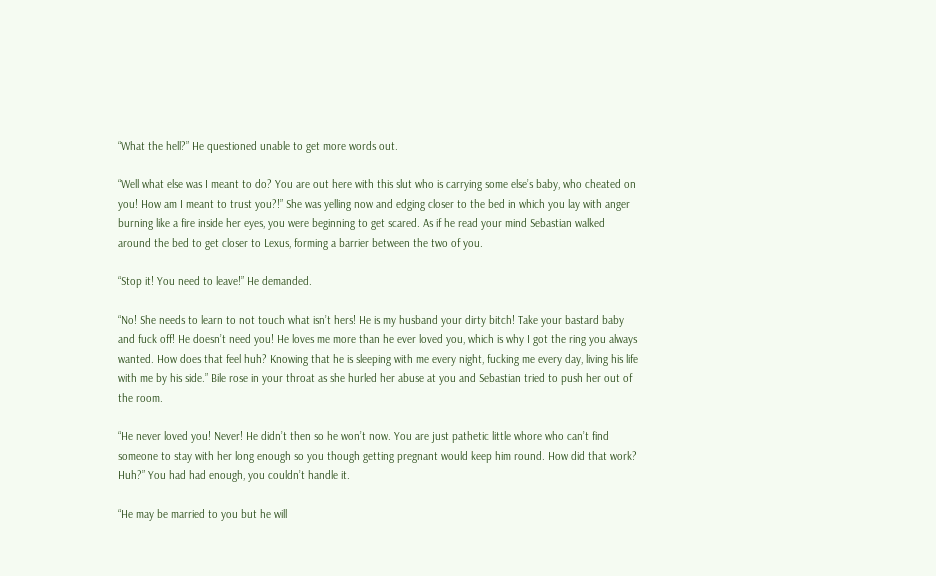“What the hell?” He questioned unable to get more words out.

“Well what else was I meant to do? You are out here with this slut who is carrying some else’s baby, who cheated on you! How am I meant to trust you?!” She was yelling now and edging closer to the bed in which you lay with anger burning like a fire inside her eyes, you were beginning to get scared. As if he read your mind Sebastian walked around the bed to get closer to Lexus, forming a barrier between the two of you.

“Stop it! You need to leave!” He demanded.

“No! She needs to learn to not touch what isn’t hers! He is my husband your dirty bitch! Take your bastard baby and fuck off! He doesn’t need you! He loves me more than he ever loved you, which is why I got the ring you always wanted. How does that feel huh? Knowing that he is sleeping with me every night, fucking me every day, living his life with me by his side.” Bile rose in your throat as she hurled her abuse at you and Sebastian tried to push her out of the room.

“He never loved you! Never! He didn’t then so he won’t now. You are just pathetic little whore who can’t find someone to stay with her long enough so you though getting pregnant would keep him round. How did that work? Huh?” You had had enough, you couldn’t handle it.

“He may be married to you but he will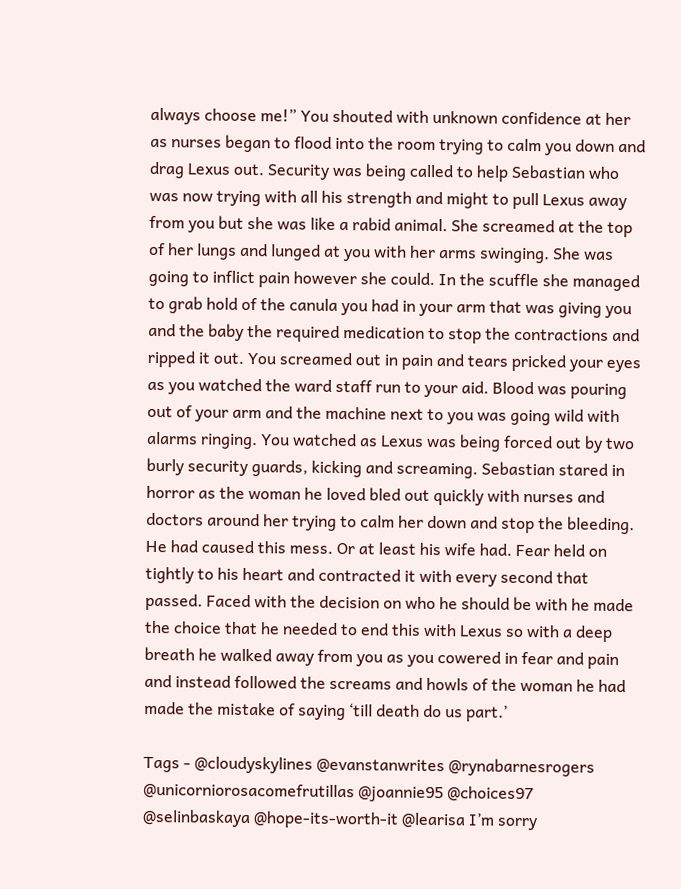always choose me!” You shouted with unknown confidence at her as nurses began to flood into the room trying to calm you down and drag Lexus out. Security was being called to help Sebastian who was now trying with all his strength and might to pull Lexus away from you but she was like a rabid animal. She screamed at the top of her lungs and lunged at you with her arms swinging. She was going to inflict pain however she could. In the scuffle she managed to grab hold of the canula you had in your arm that was giving you and the baby the required medication to stop the contractions and ripped it out. You screamed out in pain and tears pricked your eyes as you watched the ward staff run to your aid. Blood was pouring out of your arm and the machine next to you was going wild with alarms ringing. You watched as Lexus was being forced out by two burly security guards, kicking and screaming. Sebastian stared in horror as the woman he loved bled out quickly with nurses and doctors around her trying to calm her down and stop the bleeding. He had caused this mess. Or at least his wife had. Fear held on tightly to his heart and contracted it with every second that passed. Faced with the decision on who he should be with he made the choice that he needed to end this with Lexus so with a deep breath he walked away from you as you cowered in fear and pain and instead followed the screams and howls of the woman he had made the mistake of saying ‘till death do us part.’

Tags - @cloudyskylines @evanstanwrites @rynabarnesrogers @unicorniorosacomefrutillas @joannie95 @choices97 @selinbaskaya @hope-its-worth-it @learisa I’m sorry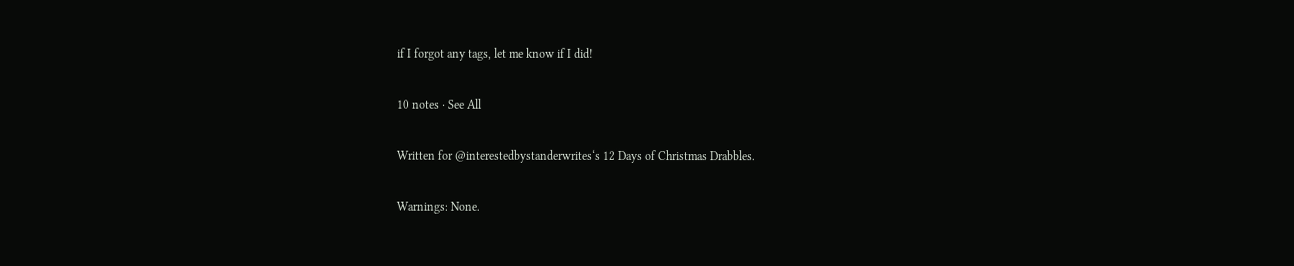if I forgot any tags, let me know if I did!

10 notes · See All

Written for @interestedbystanderwrites‘s 12 Days of Christmas Drabbles.

Warnings: None.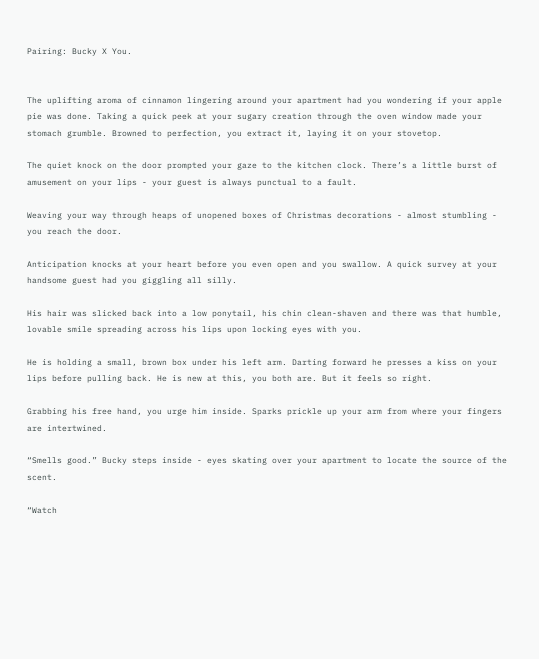Pairing: Bucky X You.


The uplifting aroma of cinnamon lingering around your apartment had you wondering if your apple pie was done. Taking a quick peek at your sugary creation through the oven window made your stomach grumble. Browned to perfection, you extract it, laying it on your stovetop.

The quiet knock on the door prompted your gaze to the kitchen clock. There’s a little burst of amusement on your lips - your guest is always punctual to a fault.

Weaving your way through heaps of unopened boxes of Christmas decorations - almost stumbling -  you reach the door.

Anticipation knocks at your heart before you even open and you swallow. A quick survey at your handsome guest had you giggling all silly.

His hair was slicked back into a low ponytail, his chin clean-shaven and there was that humble, lovable smile spreading across his lips upon locking eyes with you.

He is holding a small, brown box under his left arm. Darting forward he presses a kiss on your lips before pulling back. He is new at this, you both are. But it feels so right.

Grabbing his free hand, you urge him inside. Sparks prickle up your arm from where your fingers are intertwined.

“Smells good.” Bucky steps inside - eyes skating over your apartment to locate the source of the scent.

“Watch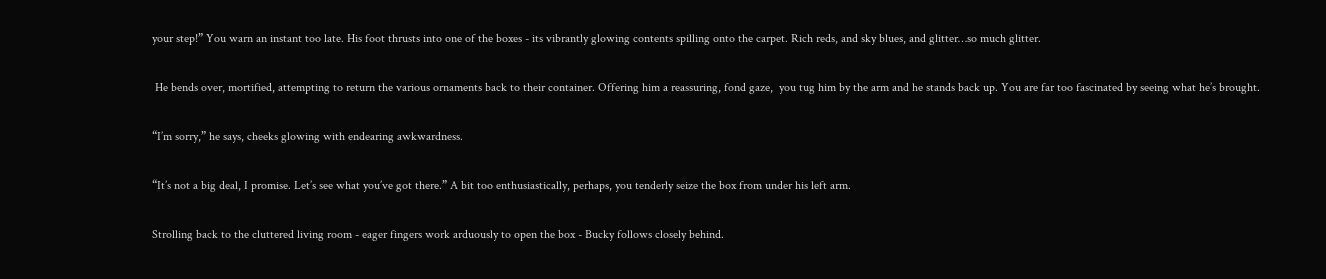your step!” You warn an instant too late. His foot thrusts into one of the boxes - its vibrantly glowing contents spilling onto the carpet. Rich reds, and sky blues, and glitter…so much glitter.

 He bends over, mortified, attempting to return the various ornaments back to their container. Offering him a reassuring, fond gaze,  you tug him by the arm and he stands back up. You are far too fascinated by seeing what he’s brought.

“I’m sorry,” he says, cheeks glowing with endearing awkwardness.

“It’s not a big deal, I promise. Let’s see what you’ve got there.” A bit too enthusiastically, perhaps, you tenderly seize the box from under his left arm.

Strolling back to the cluttered living room - eager fingers work arduously to open the box - Bucky follows closely behind.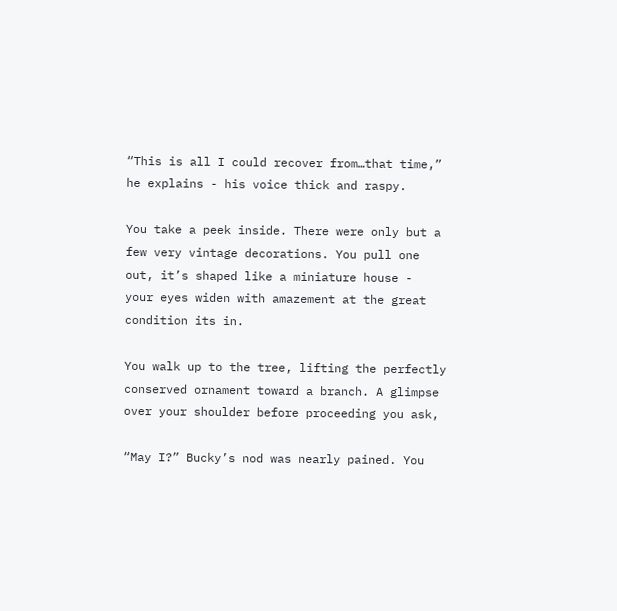“This is all I could recover from…that time,” he explains - his voice thick and raspy.

You take a peek inside. There were only but a few very vintage decorations. You pull one out, it’s shaped like a miniature house -  your eyes widen with amazement at the great condition its in.

You walk up to the tree, lifting the perfectly conserved ornament toward a branch. A glimpse over your shoulder before proceeding you ask,

“May I?” Bucky’s nod was nearly pained. You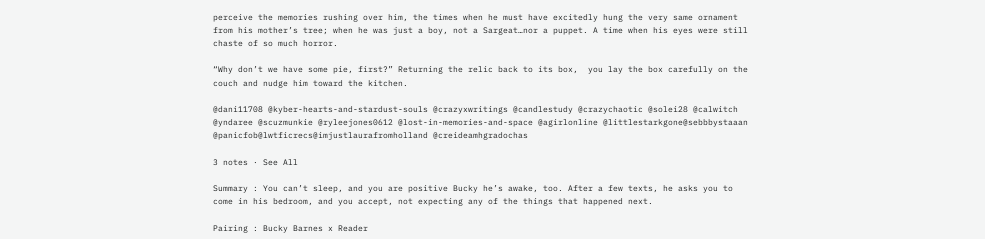perceive the memories rushing over him, the times when he must have excitedly hung the very same ornament from his mother’s tree; when he was just a boy, not a Sargeat…nor a puppet. A time when his eyes were still chaste of so much horror.

“Why don’t we have some pie, first?” Returning the relic back to its box,  you lay the box carefully on the couch and nudge him toward the kitchen.

@dani11708 @kyber-hearts-and-stardust-souls @crazyxwritings @candlestudy @crazychaotic @solei28 @calwitch @yndaree @scuzmunkie @ryleejones0612 @lost-in-memories-and-space @agirlonline @littlestarkgone@sebbbystaaan @panicfob@lwtficrecs@imjustlaurafromholland @creideamhgradochas

3 notes · See All

Summary : You can’t sleep, and you are positive Bucky he’s awake, too. After a few texts, he asks you to come in his bedroom, and you accept, not expecting any of the things that happened next.

Pairing : Bucky Barnes x Reader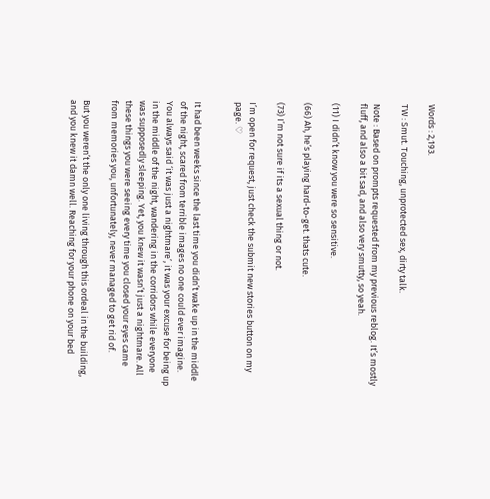Words : 2,193.

TW : Smut. Touching, unprotected sex, dirty talk.

Note : Based on prompts requested from my previous reblog. It’s mostly fluff, and also a bit sad, and also very smutty, so yeah.

(11) I didn’t know you were so sensitive.

(66) Ah, he’s playing hard-to-get. thats cute.

(73) I’m not sure if its a sexual thing or not.

I’m open for request, just check the submit new stories button on my page. ♡


It had been weeks since the last time you didn’t wake up in the middle of the night, scared from terrible images no one could ever imagine. You always said ‘it was just a nightmare’, it was your excuse for being up in the middle of the night, wandering in the corridors while everyone was supposedly sleeping. Yet, you knew it wasn’t just a nightmare. All these things you were seeing every time you closed your eyes came from memories you, unfortunately, never managed to get rid of.

But you weren’t the only one living through this ordeal in the building, and you knew it damn well. Reaching for your phone on your bed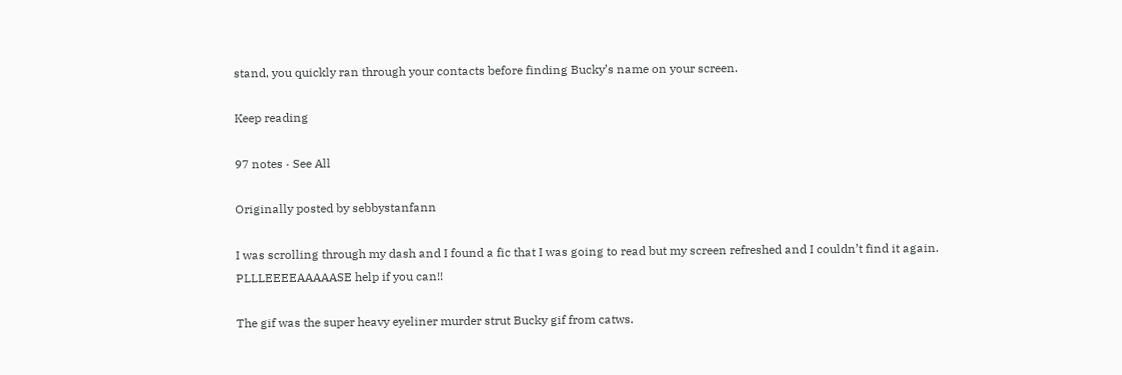stand, you quickly ran through your contacts before finding Bucky’s name on your screen.

Keep reading

97 notes · See All

Originally posted by sebbystanfann

I was scrolling through my dash and I found a fic that I was going to read but my screen refreshed and I couldn’t find it again. PLLLEEEEAAAAASE help if you can!!

The gif was the super heavy eyeliner murder strut Bucky gif from catws.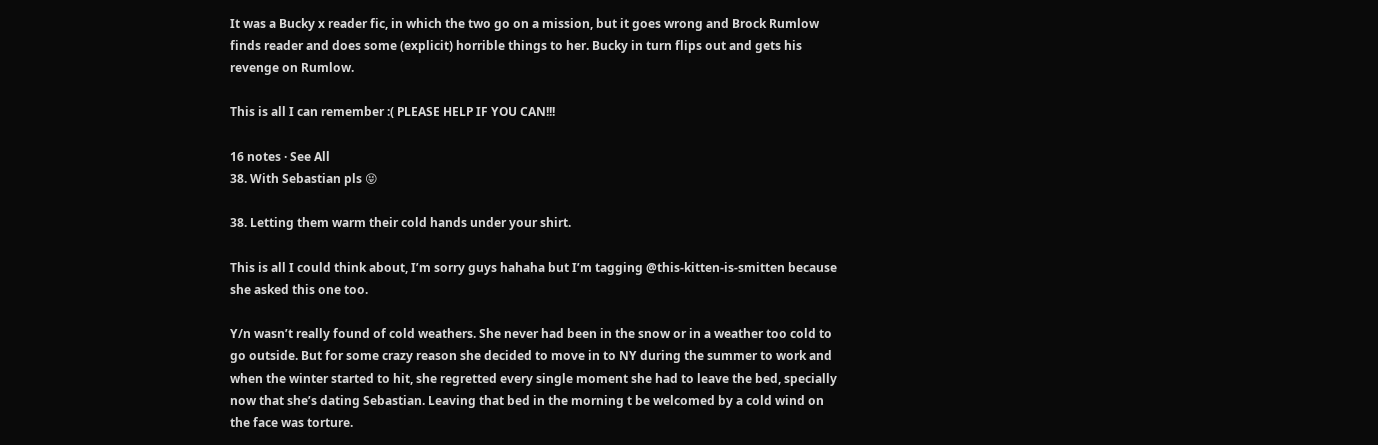It was a Bucky x reader fic, in which the two go on a mission, but it goes wrong and Brock Rumlow finds reader and does some (explicit) horrible things to her. Bucky in turn flips out and gets his revenge on Rumlow.

This is all I can remember :( PLEASE HELP IF YOU CAN!!!

16 notes · See All
38. With Sebastian pls 😝

38. Letting them warm their cold hands under your shirt.

This is all I could think about, I’m sorry guys hahaha but I’m tagging @this-kitten-is-smitten because she asked this one too.

Y/n wasn’t really found of cold weathers. She never had been in the snow or in a weather too cold to go outside. But for some crazy reason she decided to move in to NY during the summer to work and when the winter started to hit, she regretted every single moment she had to leave the bed, specially now that she’s dating Sebastian. Leaving that bed in the morning t be welcomed by a cold wind on the face was torture.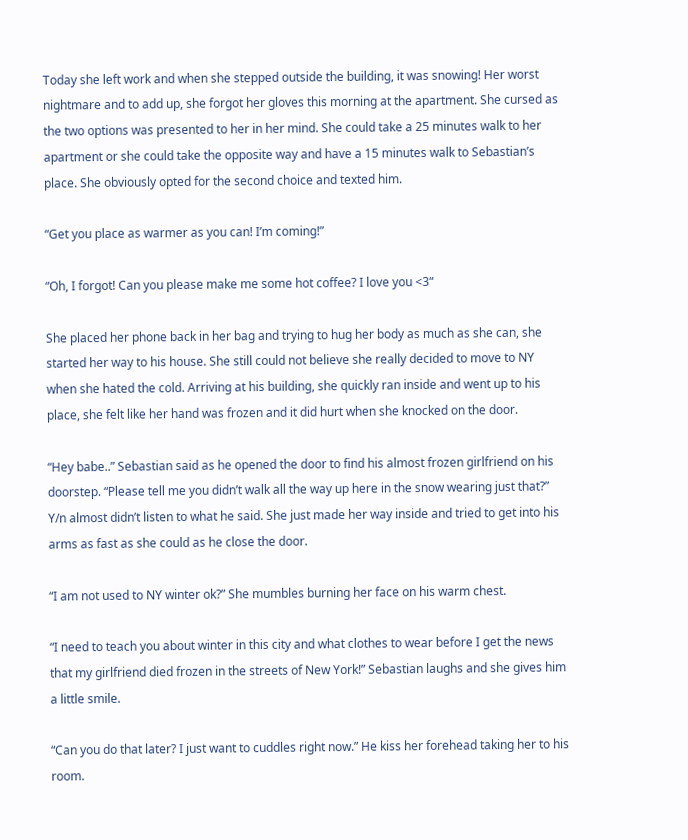Today she left work and when she stepped outside the building, it was snowing! Her worst nightmare and to add up, she forgot her gloves this morning at the apartment. She cursed as the two options was presented to her in her mind. She could take a 25 minutes walk to her apartment or she could take the opposite way and have a 15 minutes walk to Sebastian’s place. She obviously opted for the second choice and texted him.

“Get you place as warmer as you can! I’m coming!”

“Oh, I forgot! Can you please make me some hot coffee? I love you <3“

She placed her phone back in her bag and trying to hug her body as much as she can, she started her way to his house. She still could not believe she really decided to move to NY when she hated the cold. Arriving at his building, she quickly ran inside and went up to his place, she felt like her hand was frozen and it did hurt when she knocked on the door.

“Hey babe..” Sebastian said as he opened the door to find his almost frozen girlfriend on his doorstep. “Please tell me you didn’t walk all the way up here in the snow wearing just that?” Y/n almost didn’t listen to what he said. She just made her way inside and tried to get into his arms as fast as she could as he close the door.

“I am not used to NY winter ok?” She mumbles burning her face on his warm chest.

“I need to teach you about winter in this city and what clothes to wear before I get the news that my girlfriend died frozen in the streets of New York!” Sebastian laughs and she gives him a little smile.

“Can you do that later? I just want to cuddles right now.” He kiss her forehead taking her to his room.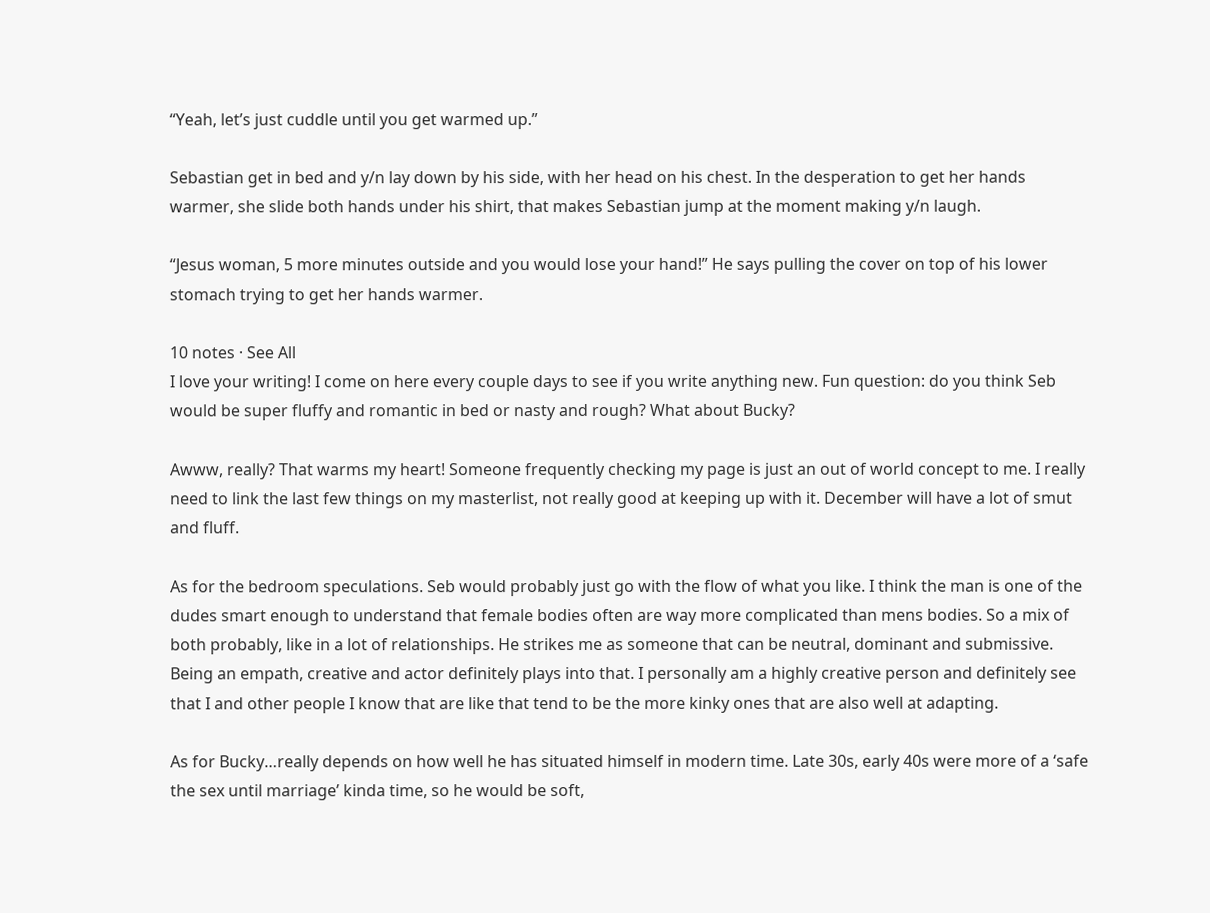“Yeah, let’s just cuddle until you get warmed up.”

Sebastian get in bed and y/n lay down by his side, with her head on his chest. In the desperation to get her hands warmer, she slide both hands under his shirt, that makes Sebastian jump at the moment making y/n laugh.

“Jesus woman, 5 more minutes outside and you would lose your hand!” He says pulling the cover on top of his lower stomach trying to get her hands warmer.

10 notes · See All
I love your writing! I come on here every couple days to see if you write anything new. Fun question: do you think Seb would be super fluffy and romantic in bed or nasty and rough? What about Bucky?

Awww, really? That warms my heart! Someone frequently checking my page is just an out of world concept to me. I really need to link the last few things on my masterlist, not really good at keeping up with it. December will have a lot of smut and fluff.

As for the bedroom speculations. Seb would probably just go with the flow of what you like. I think the man is one of the dudes smart enough to understand that female bodies often are way more complicated than mens bodies. So a mix of both probably, like in a lot of relationships. He strikes me as someone that can be neutral, dominant and submissive. Being an empath, creative and actor definitely plays into that. I personally am a highly creative person and definitely see that I and other people I know that are like that tend to be the more kinky ones that are also well at adapting.

As for Bucky…really depends on how well he has situated himself in modern time. Late 30s, early 40s were more of a ‘safe the sex until marriage’ kinda time, so he would be soft,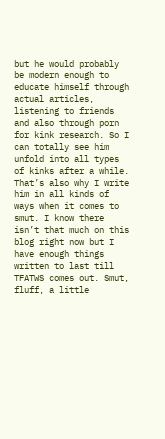but he would probably be modern enough to educate himself through actual articles, listening to friends and also through porn for kink research. So I can totally see him unfold into all types of kinks after a while. That’s also why I write him in all kinds of ways when it comes to smut. I know there isn’t that much on this blog right now but I have enough things written to last till TFATWS comes out. Smut, fluff, a little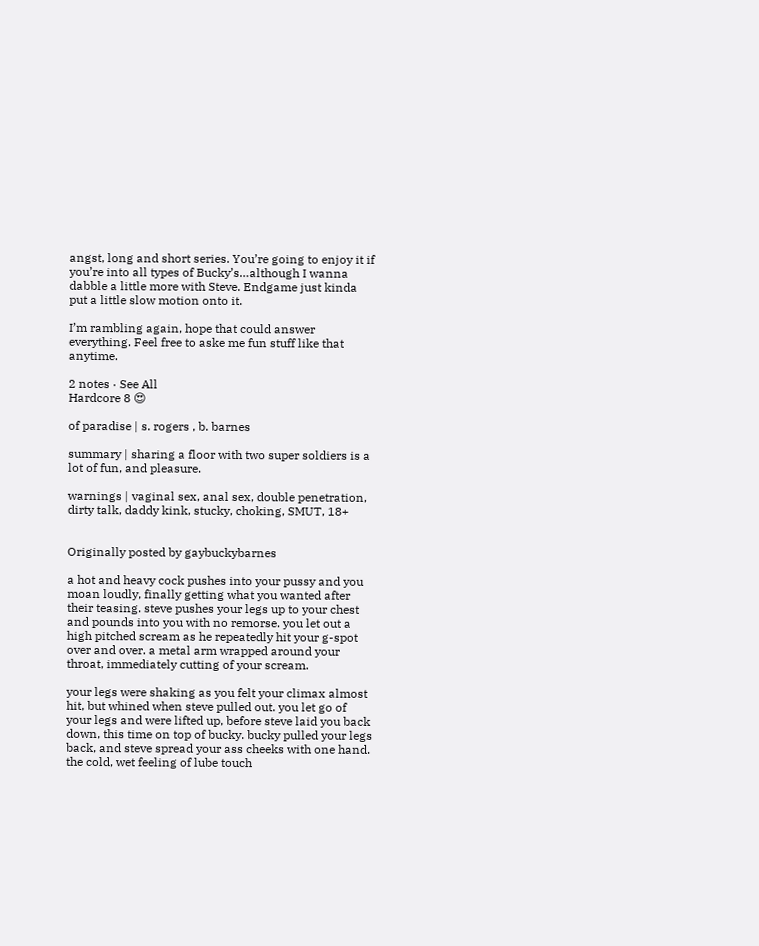angst, long and short series. You’re going to enjoy it if you’re into all types of Bucky’s…although I wanna dabble a little more with Steve. Endgame just kinda put a little slow motion onto it.

I’m rambling again, hope that could answer everything. Feel free to aske me fun stuff like that anytime.

2 notes · See All
Hardcore 8 😍

of paradise | s. rogers , b. barnes

summary | sharing a floor with two super soldiers is a lot of fun, and pleasure.

warnings | vaginal sex, anal sex, double penetration, dirty talk, daddy kink, stucky, choking, SMUT, 18+


Originally posted by gaybuckybarnes

a hot and heavy cock pushes into your pussy and you moan loudly, finally getting what you wanted after their teasing. steve pushes your legs up to your chest and pounds into you with no remorse. you let out a high pitched scream as he repeatedly hit your g-spot over and over. a metal arm wrapped around your throat, immediately cutting of your scream.

your legs were shaking as you felt your climax almost hit, but whined when steve pulled out. you let go of your legs and were lifted up, before steve laid you back down, this time on top of bucky. bucky pulled your legs back, and steve spread your ass cheeks with one hand. the cold, wet feeling of lube touch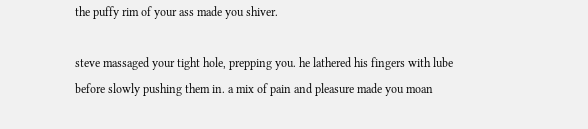the puffy rim of your ass made you shiver.

steve massaged your tight hole, prepping you. he lathered his fingers with lube before slowly pushing them in. a mix of pain and pleasure made you moan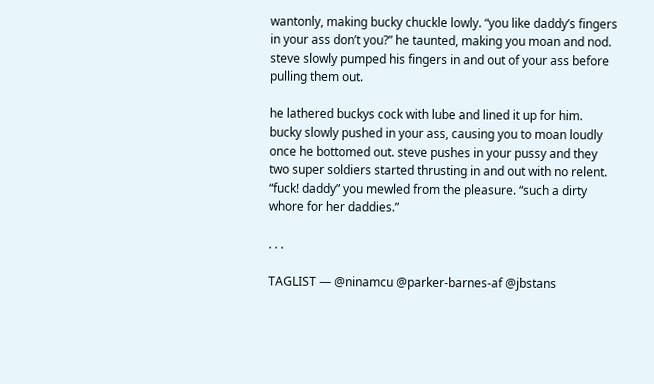wantonly, making bucky chuckle lowly. “you like daddy’s fingers in your ass don’t you?” he taunted, making you moan and nod. steve slowly pumped his fingers in and out of your ass before pulling them out.

he lathered buckys cock with lube and lined it up for him. bucky slowly pushed in your ass, causing you to moan loudly once he bottomed out. steve pushes in your pussy and they two super soldiers started thrusting in and out with no relent. “fuck! daddy” you mewled from the pleasure. “such a dirty whore for her daddies.”

. . .

TAGLIST — @ninamcu @parker-barnes-af @jbstans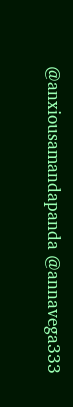@anxiousamandapanda @annavega333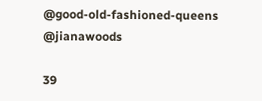@good-old-fashioned-queens @jianawoods

39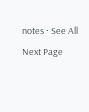notes · See All
Next Page